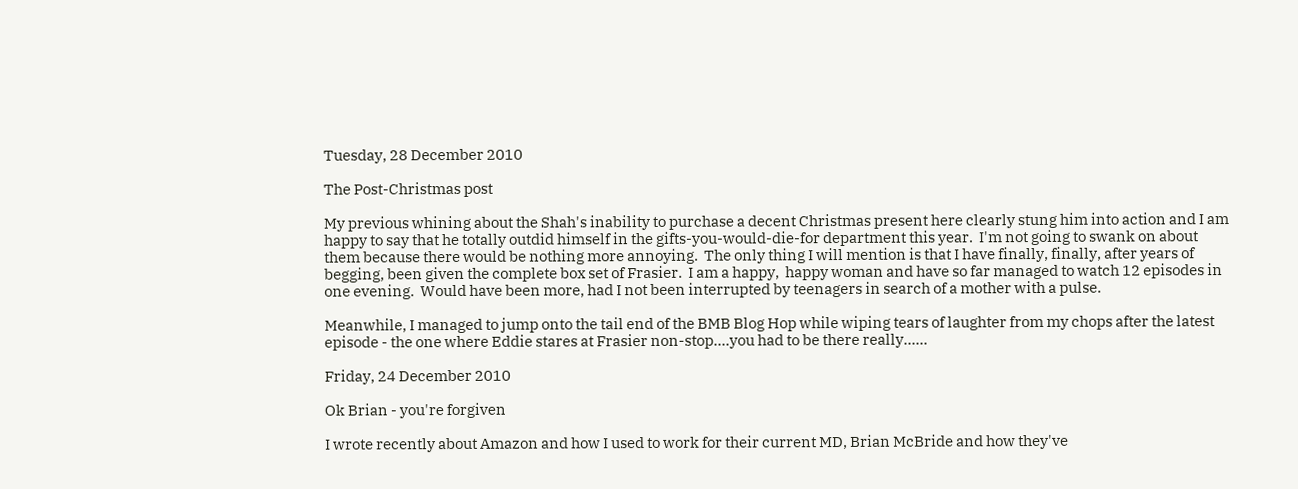Tuesday, 28 December 2010

The Post-Christmas post

My previous whining about the Shah's inability to purchase a decent Christmas present here clearly stung him into action and I am happy to say that he totally outdid himself in the gifts-you-would-die-for department this year.  I'm not going to swank on about them because there would be nothing more annoying.  The only thing I will mention is that I have finally, finally, after years of begging, been given the complete box set of Frasier.  I am a happy,  happy woman and have so far managed to watch 12 episodes in one evening.  Would have been more, had I not been interrupted by teenagers in search of a mother with a pulse.

Meanwhile, I managed to jump onto the tail end of the BMB Blog Hop while wiping tears of laughter from my chops after the latest episode - the one where Eddie stares at Frasier non-stop....you had to be there really......

Friday, 24 December 2010

Ok Brian - you're forgiven

I wrote recently about Amazon and how I used to work for their current MD, Brian McBride and how they've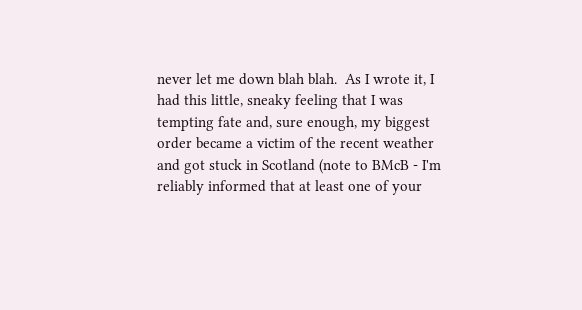never let me down blah blah.  As I wrote it, I had this little, sneaky feeling that I was tempting fate and, sure enough, my biggest order became a victim of the recent weather and got stuck in Scotland (note to BMcB - I'm reliably informed that at least one of your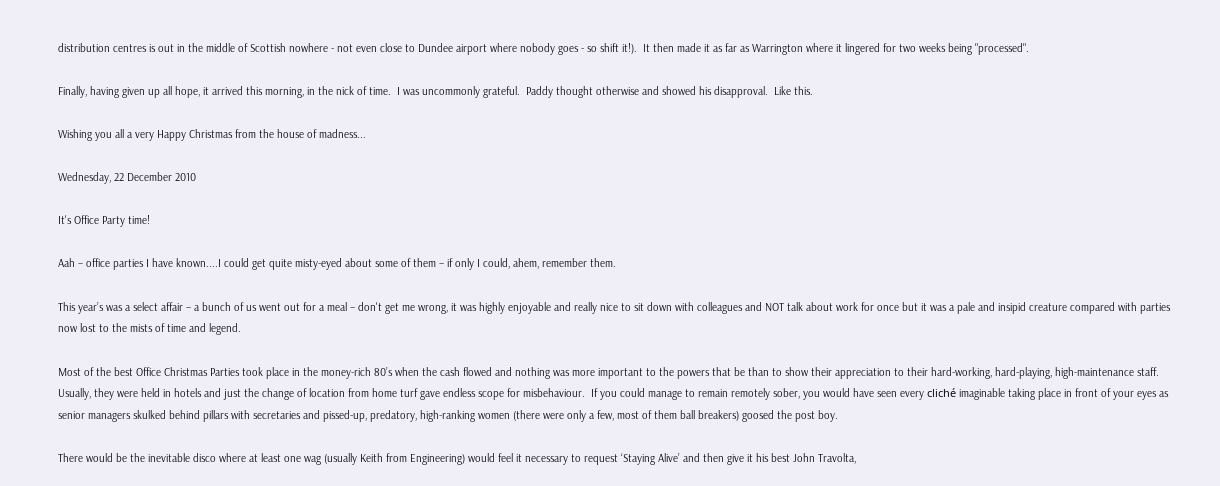distribution centres is out in the middle of Scottish nowhere - not even close to Dundee airport where nobody goes - so shift it!).  It then made it as far as Warrington where it lingered for two weeks being "processed".

Finally, having given up all hope, it arrived this morning, in the nick of time.  I was uncommonly grateful.  Paddy thought otherwise and showed his disapproval.  Like this.

Wishing you all a very Happy Christmas from the house of madness...

Wednesday, 22 December 2010

It's Office Party time!

Aah – office parties I have known....I could get quite misty-eyed about some of them – if only I could, ahem, remember them.

This year’s was a select affair – a bunch of us went out for a meal – don't get me wrong, it was highly enjoyable and really nice to sit down with colleagues and NOT talk about work for once but it was a pale and insipid creature compared with parties now lost to the mists of time and legend.

Most of the best Office Christmas Parties took place in the money-rich 80’s when the cash flowed and nothing was more important to the powers that be than to show their appreciation to their hard-working, hard-playing, high-maintenance staff.  Usually, they were held in hotels and just the change of location from home turf gave endless scope for misbehaviour.  If you could manage to remain remotely sober, you would have seen every cliché imaginable taking place in front of your eyes as senior managers skulked behind pillars with secretaries and pissed-up, predatory, high-ranking women (there were only a few, most of them ball breakers) goosed the post boy.

There would be the inevitable disco where at least one wag (usually Keith from Engineering) would feel it necessary to request ‘Staying Alive’ and then give it his best John Travolta,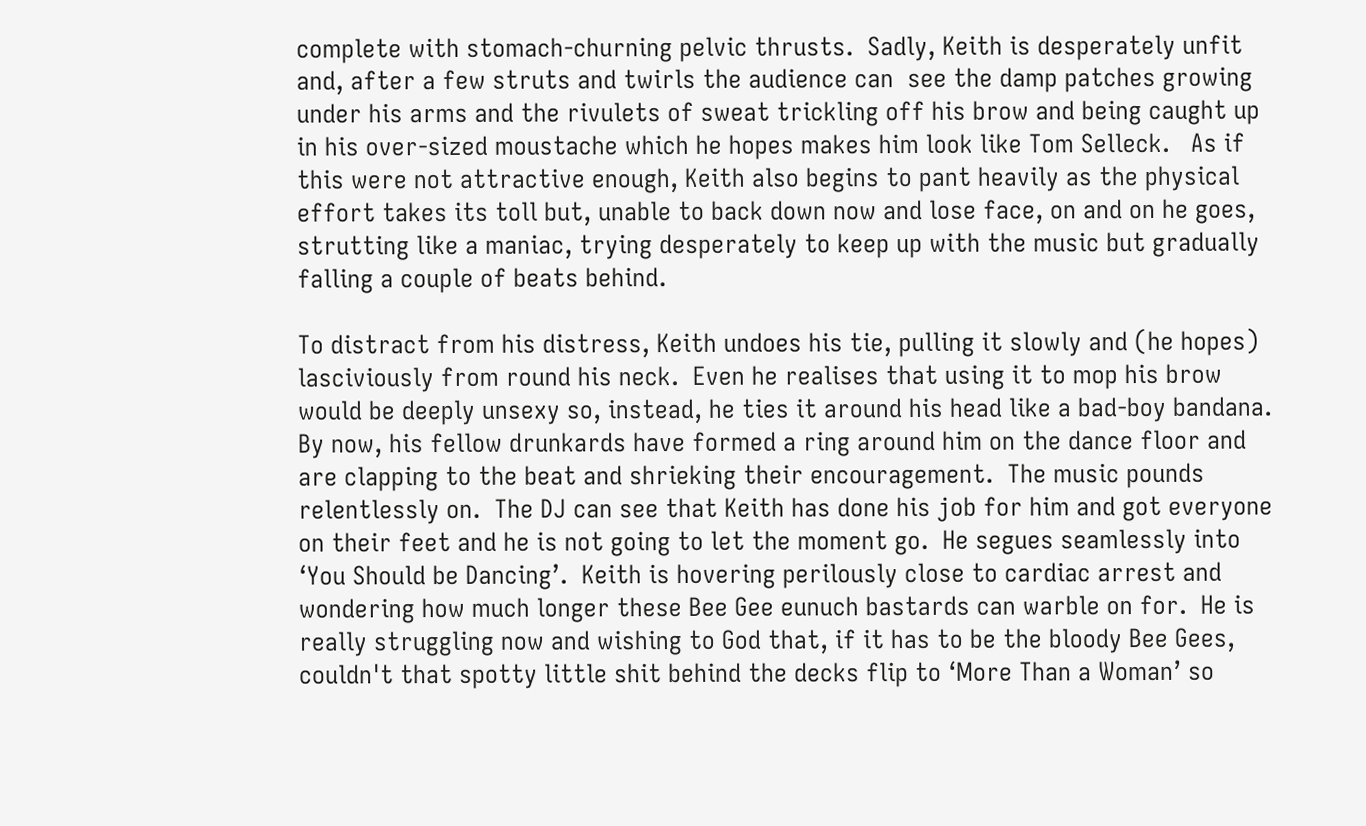complete with stomach-churning pelvic thrusts.  Sadly, Keith is desperately unfit and, after a few struts and twirls the audience can  see the damp patches growing under his arms and the rivulets of sweat trickling off his brow and being caught up in his over-sized moustache which he hopes makes him look like Tom Selleck.   As if this were not attractive enough, Keith also begins to pant heavily as the physical effort takes its toll but, unable to back down now and lose face, on and on he goes, strutting like a maniac, trying desperately to keep up with the music but gradually falling a couple of beats behind.

To distract from his distress, Keith undoes his tie, pulling it slowly and (he hopes) lasciviously from round his neck.  Even he realises that using it to mop his brow would be deeply unsexy so, instead, he ties it around his head like a bad-boy bandana.  By now, his fellow drunkards have formed a ring around him on the dance floor and are clapping to the beat and shrieking their encouragement.  The music pounds relentlessly on.  The DJ can see that Keith has done his job for him and got everyone on their feet and he is not going to let the moment go.  He segues seamlessly into ‘You Should be Dancing’.  Keith is hovering perilously close to cardiac arrest and wondering how much longer these Bee Gee eunuch bastards can warble on for.  He is really struggling now and wishing to God that, if it has to be the bloody Bee Gees, couldn't that spotty little shit behind the decks flip to ‘More Than a Woman’ so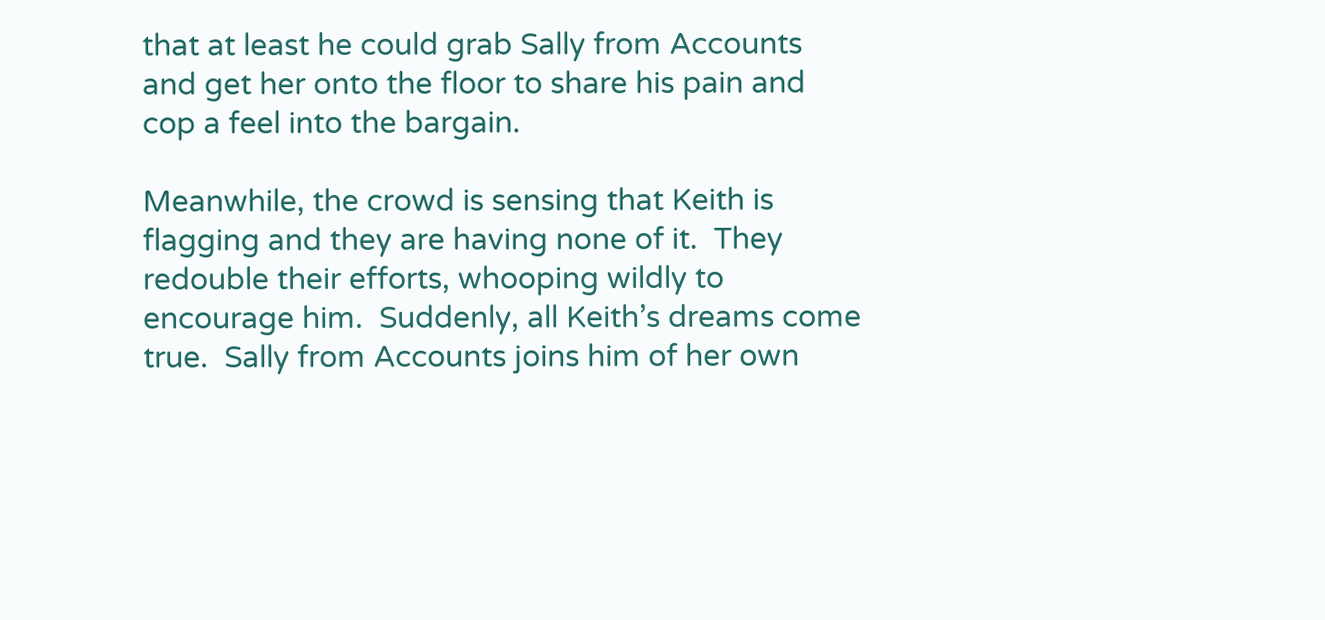that at least he could grab Sally from Accounts and get her onto the floor to share his pain and cop a feel into the bargain.

Meanwhile, the crowd is sensing that Keith is flagging and they are having none of it.  They redouble their efforts, whooping wildly to encourage him.  Suddenly, all Keith’s dreams come true.  Sally from Accounts joins him of her own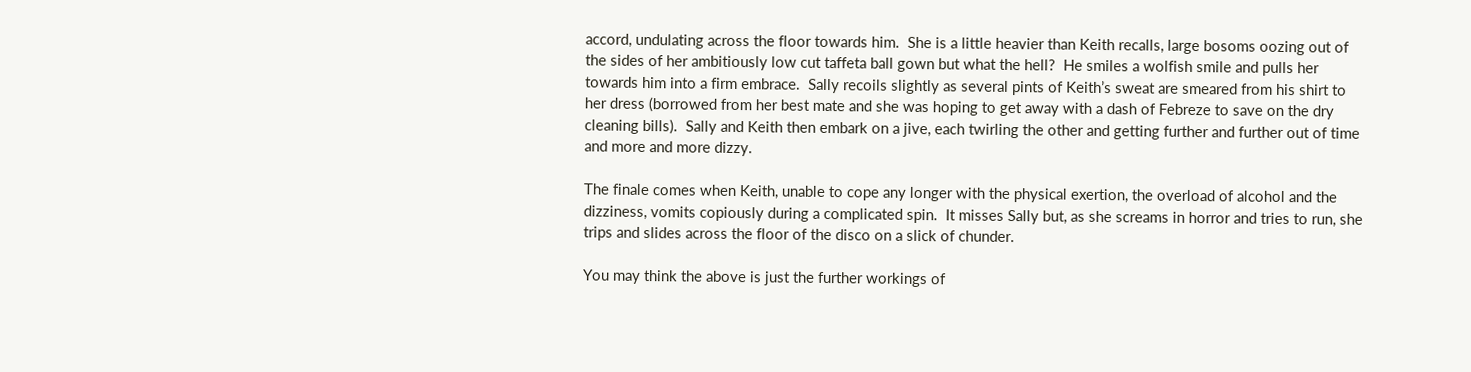accord, undulating across the floor towards him.  She is a little heavier than Keith recalls, large bosoms oozing out of the sides of her ambitiously low cut taffeta ball gown but what the hell?  He smiles a wolfish smile and pulls her towards him into a firm embrace.  Sally recoils slightly as several pints of Keith’s sweat are smeared from his shirt to her dress (borrowed from her best mate and she was hoping to get away with a dash of Febreze to save on the dry cleaning bills).  Sally and Keith then embark on a jive, each twirling the other and getting further and further out of time and more and more dizzy.

The finale comes when Keith, unable to cope any longer with the physical exertion, the overload of alcohol and the dizziness, vomits copiously during a complicated spin.  It misses Sally but, as she screams in horror and tries to run, she trips and slides across the floor of the disco on a slick of chunder.

You may think the above is just the further workings of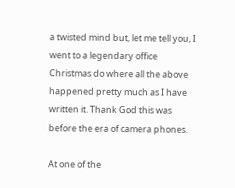a twisted mind but, let me tell you, I went to a legendary office Christmas do where all the above happened pretty much as I have written it. Thank God this was before the era of camera phones.

At one of the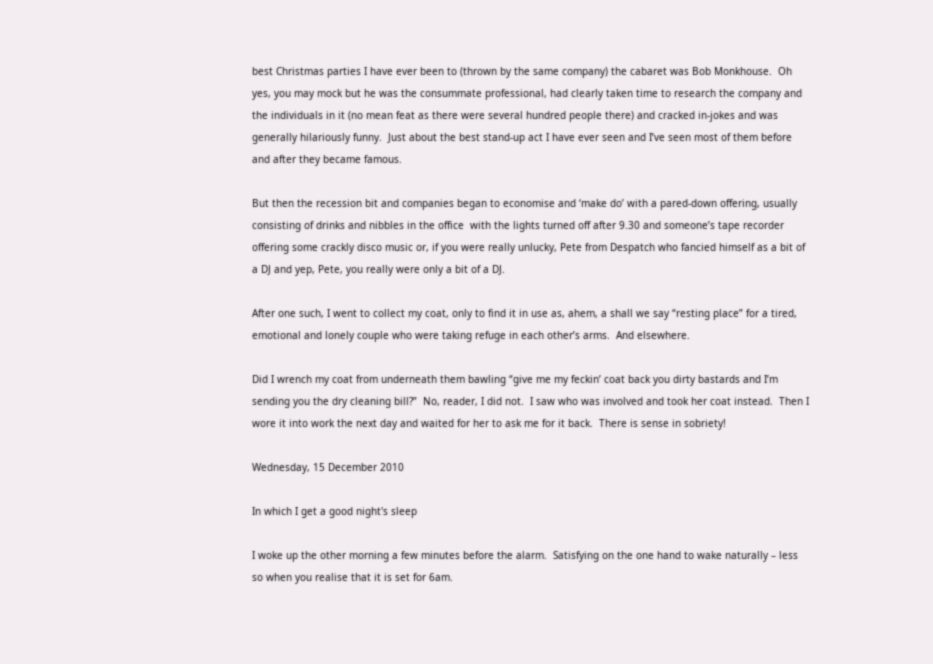best Christmas parties I have ever been to (thrown by the same company) the cabaret was Bob Monkhouse.  Oh yes, you may mock but he was the consummate professional, had clearly taken time to research the company and the individuals in it (no mean feat as there were several hundred people there) and cracked in-jokes and was generally hilariously funny.  Just about the best stand-up act I have ever seen and I’ve seen most of them before and after they became famous.

But then the recession bit and companies began to economise and ‘make do’ with a pared-down offering, usually consisting of drinks and nibbles in the office  with the lights turned off after 9.30 and someone’s tape recorder offering some crackly disco music or, if you were really unlucky, Pete from Despatch who fancied himself as a bit of a DJ and yep, Pete, you really were only a bit of a DJ.

After one such, I went to collect my coat, only to find it in use as, ahem, a shall we say “resting place” for a tired, emotional and lonely couple who were taking refuge in each other’s arms.  And elsewhere.

Did I wrench my coat from underneath them bawling “give me my feckin’ coat back you dirty bastards and I’m sending you the dry cleaning bill?”  No, reader, I did not.  I saw who was involved and took her coat instead.  Then I wore it into work the next day and waited for her to ask me for it back.  There is sense in sobriety!

Wednesday, 15 December 2010

In which I get a good night's sleep

I woke up the other morning a few minutes before the alarm.  Satisfying on the one hand to wake naturally – less so when you realise that it is set for 6am.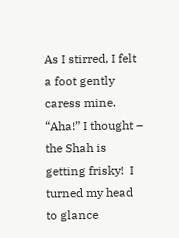As I stirred, I felt a foot gently caress mine.  “Aha!” I thought – the Shah is getting frisky!  I turned my head to glance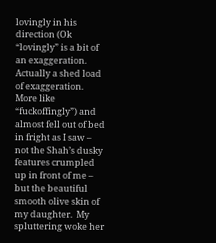lovingly in his direction (Ok “lovingly” is a bit of an exaggeration.  Actually a shed load of exaggeration.  More like “fuckoffingly”) and almost fell out of bed in fright as I saw – not the Shah’s dusky features crumpled up in front of me – but the beautiful smooth olive skin of my daughter.  My spluttering woke her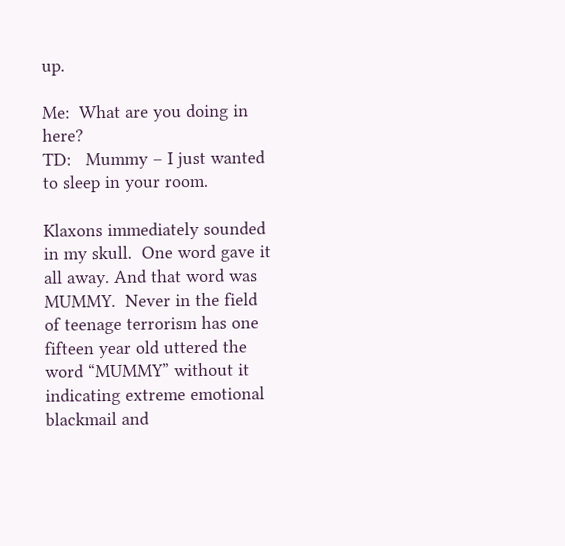up.

Me:  What are you doing in here?
TD:   Mummy – I just wanted to sleep in your room.

Klaxons immediately sounded in my skull.  One word gave it all away. And that word was  MUMMY.  Never in the field of teenage terrorism has one fifteen year old uttered the word “MUMMY” without it indicating extreme emotional blackmail and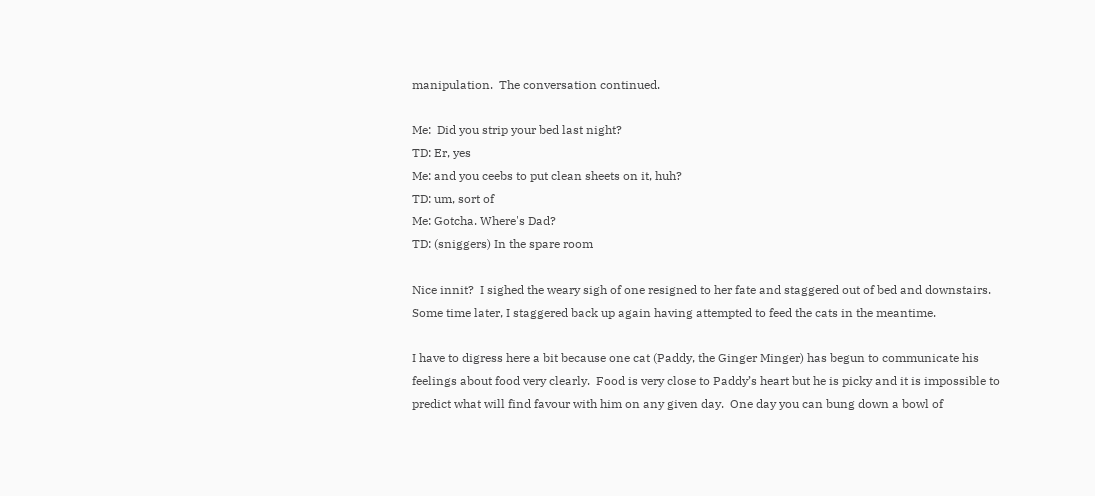manipulation.  The conversation continued.

Me:  Did you strip your bed last night?
TD: Er, yes
Me: and you ceebs to put clean sheets on it, huh?
TD: um, sort of
Me: Gotcha. Where's Dad?
TD: (sniggers) In the spare room

Nice innit?  I sighed the weary sigh of one resigned to her fate and staggered out of bed and downstairs.   Some time later, I staggered back up again having attempted to feed the cats in the meantime.

I have to digress here a bit because one cat (Paddy, the Ginger Minger) has begun to communicate his feelings about food very clearly.  Food is very close to Paddy’s heart but he is picky and it is impossible to predict what will find favour with him on any given day.  One day you can bung down a bowl of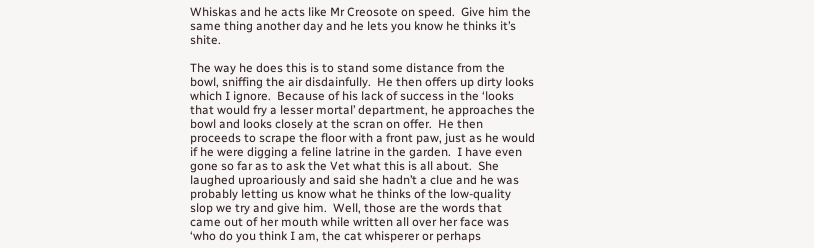Whiskas and he acts like Mr Creosote on speed.  Give him the same thing another day and he lets you know he thinks it’s shite.

The way he does this is to stand some distance from the bowl, sniffing the air disdainfully.  He then offers up dirty looks which I ignore.  Because of his lack of success in the ‘looks that would fry a lesser mortal’ department, he approaches the bowl and looks closely at the scran on offer.  He then proceeds to scrape the floor with a front paw, just as he would if he were digging a feline latrine in the garden.  I have even gone so far as to ask the Vet what this is all about.  She laughed uproariously and said she hadn’t a clue and he was probably letting us know what he thinks of the low-quality slop we try and give him.  Well, those are the words that came out of her mouth while written all over her face was ‘who do you think I am, the cat whisperer or perhaps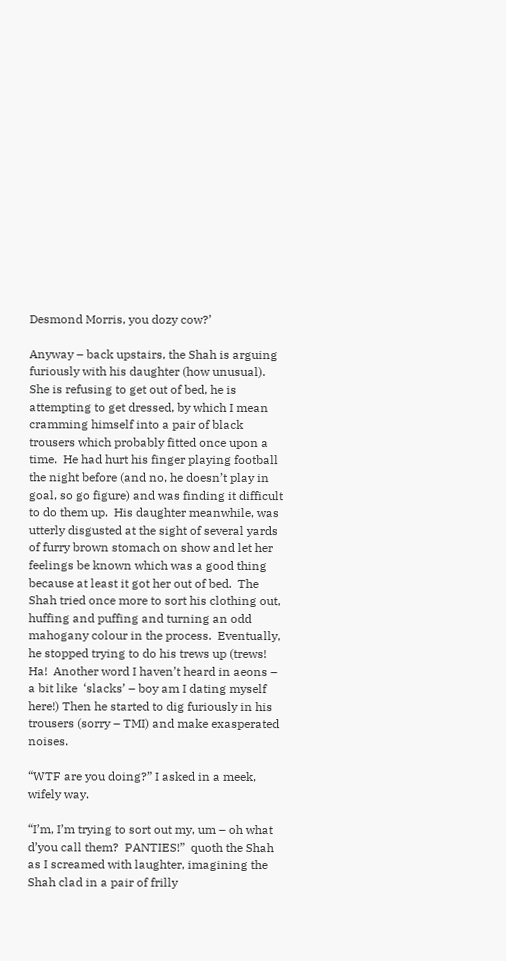Desmond Morris, you dozy cow?’

Anyway – back upstairs, the Shah is arguing furiously with his daughter (how unusual).  She is refusing to get out of bed, he is attempting to get dressed, by which I mean cramming himself into a pair of black trousers which probably fitted once upon a time.  He had hurt his finger playing football the night before (and no, he doesn’t play in goal, so go figure) and was finding it difficult to do them up.  His daughter meanwhile, was utterly disgusted at the sight of several yards of furry brown stomach on show and let her feelings be known which was a good thing because at least it got her out of bed.  The Shah tried once more to sort his clothing out, huffing and puffing and turning an odd mahogany colour in the process.  Eventually, he stopped trying to do his trews up (trews!  Ha!  Another word I haven’t heard in aeons – a bit like  ‘slacks’ – boy am I dating myself here!) Then he started to dig furiously in his trousers (sorry – TMI) and make exasperated noises.

“WTF are you doing?” I asked in a meek, wifely way.

“I’m, I’m trying to sort out my, um – oh what d’you call them?  PANTIES!”  quoth the Shah as I screamed with laughter, imagining the Shah clad in a pair of frilly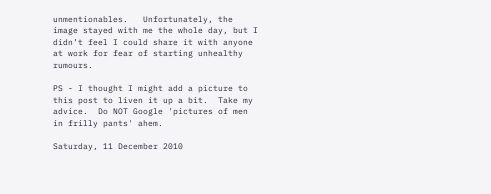unmentionables.   Unfortunately, the image stayed with me the whole day, but I didn’t feel I could share it with anyone at work for fear of starting unhealthy rumours.

PS - I thought I might add a picture to this post to liven it up a bit.  Take my advice.  Do NOT Google 'pictures of men in frilly pants' ahem.

Saturday, 11 December 2010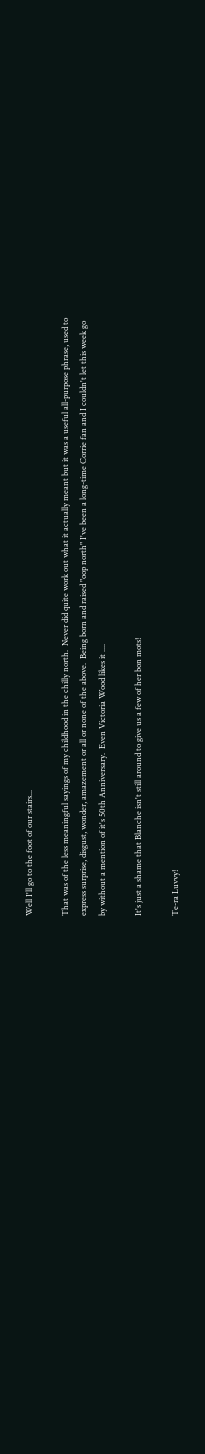Well I'll go to the foot of our stairs...

That was of the less meaningful sayings of my childhood in the chilly north.  Never did quite work out what it actually meant but it was a useful all-purpose phrase, used to express surprise, disgust, wonder, amazement or all or none of the above.  Being born and raised "oop north" I've been a long-time Corrie fan and I couldn't let this week go by without a mention of it's 50th Anniversary.  Even Victoria Wood likes it ....

It's just a shame that Blanche isn't still around to give us a few of her bon mots!

Te-ra Luvvy!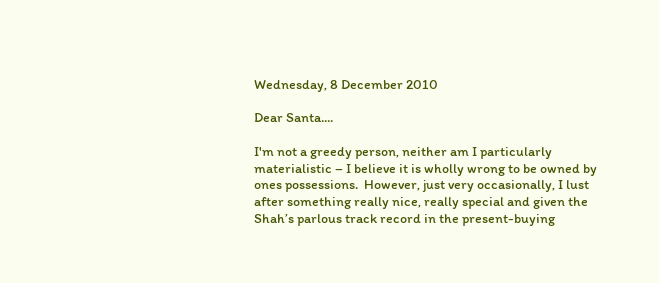Wednesday, 8 December 2010

Dear Santa....

I'm not a greedy person, neither am I particularly materialistic – I believe it is wholly wrong to be owned by ones possessions.  However, just very occasionally, I lust after something really nice, really special and given the Shah’s parlous track record in the present-buying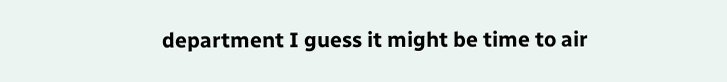department I guess it might be time to air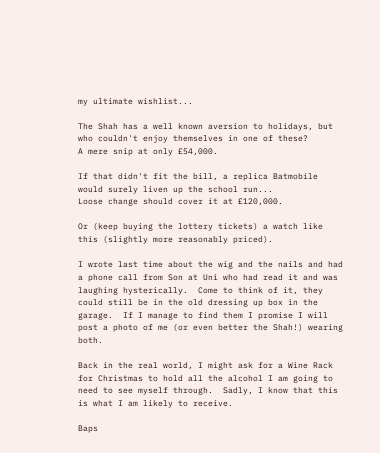my ultimate wishlist...

The Shah has a well known aversion to holidays, but who couldn't enjoy themselves in one of these?
A mere snip at only £54,000.

If that didn't fit the bill, a replica Batmobile would surely liven up the school run...
Loose change should cover it at £120,000.

Or (keep buying the lottery tickets) a watch like this (slightly more reasonably priced).

I wrote last time about the wig and the nails and had a phone call from Son at Uni who had read it and was laughing hysterically.  Come to think of it, they could still be in the old dressing up box in the garage.  If I manage to find them I promise I will post a photo of me (or even better the Shah!) wearing both.

Back in the real world, I might ask for a Wine Rack for Christmas to hold all the alcohol I am going to need to see myself through.  Sadly, I know that this is what I am likely to receive.

Baps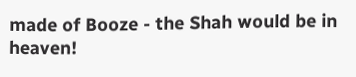made of Booze - the Shah would be in heaven!